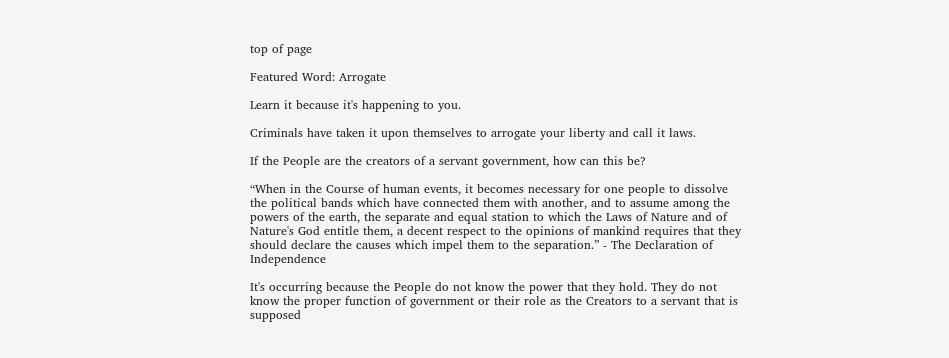top of page

Featured Word: Arrogate

Learn it because it's happening to you.

Criminals have taken it upon themselves to arrogate your liberty and call it laws.

If the People are the creators of a servant government, how can this be?

“When in the Course of human events, it becomes necessary for one people to dissolve the political bands which have connected them with another, and to assume among the powers of the earth, the separate and equal station to which the Laws of Nature and of Nature's God entitle them, a decent respect to the opinions of mankind requires that they should declare the causes which impel them to the separation.” - The Declaration of Independence

It's occurring because the People do not know the power that they hold. They do not know the proper function of government or their role as the Creators to a servant that is supposed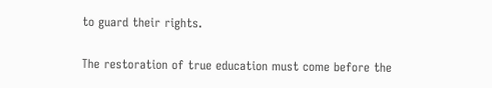to guard their rights.

The restoration of true education must come before the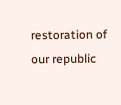restoration of our republic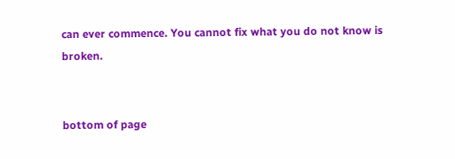can ever commence. You cannot fix what you do not know is broken.


bottom of page